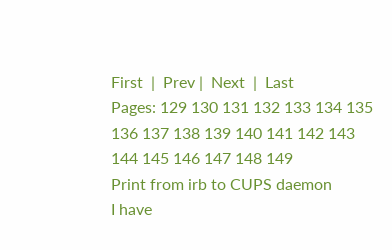First  |  Prev |  Next  |  Last
Pages: 129 130 131 132 133 134 135 136 137 138 139 140 141 142 143 144 145 146 147 148 149
Print from irb to CUPS daemon
I have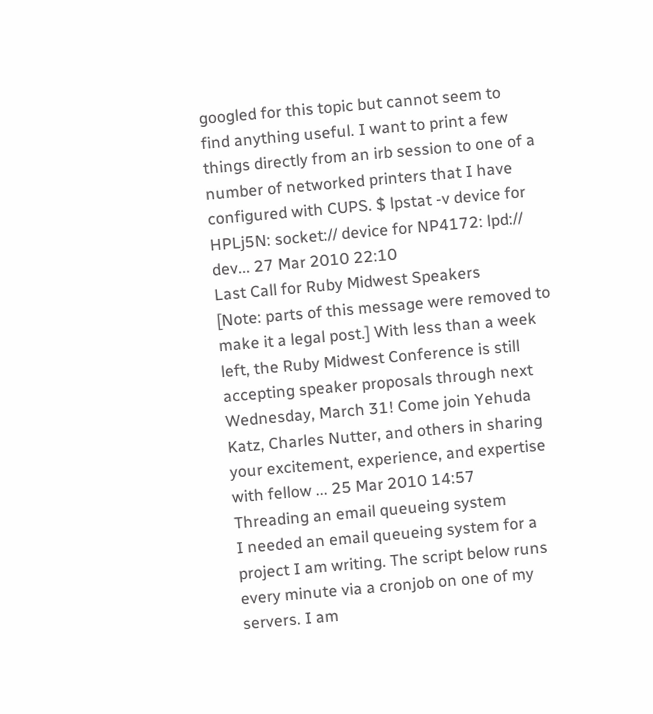googled for this topic but cannot seem to find anything useful. I want to print a few things directly from an irb session to one of a number of networked printers that I have configured with CUPS. $ lpstat -v device for HPLj5N: socket:// device for NP4172: lpd:// dev... 27 Mar 2010 22:10
Last Call for Ruby Midwest Speakers
[Note: parts of this message were removed to make it a legal post.] With less than a week left, the Ruby Midwest Conference is still accepting speaker proposals through next Wednesday, March 31! Come join Yehuda Katz, Charles Nutter, and others in sharing your excitement, experience, and expertise with fellow ... 25 Mar 2010 14:57
Threading an email queueing system
I needed an email queueing system for a project I am writing. The script below runs every minute via a cronjob on one of my servers. I am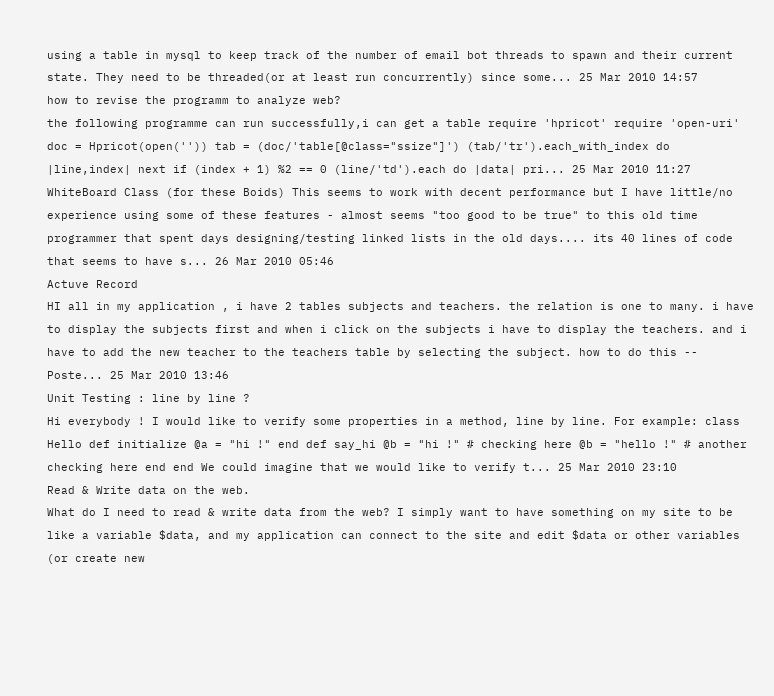using a table in mysql to keep track of the number of email bot threads to spawn and their current state. They need to be threaded(or at least run concurrently) since some... 25 Mar 2010 14:57
how to revise the programm to analyze web?
the following programme can run successfully,i can get a table require 'hpricot' require 'open-uri' doc = Hpricot(open('')) tab = (doc/'table[@class="ssize"]') (tab/'tr').each_with_index do |line,index| next if (index + 1) %2 == 0 (line/'td').each do |data| pri... 25 Mar 2010 11:27
WhiteBoard Class (for these Boids) This seems to work with decent performance but I have little/no experience using some of these features - almost seems "too good to be true" to this old time programmer that spent days designing/testing linked lists in the old days.... its 40 lines of code that seems to have s... 26 Mar 2010 05:46
Actuve Record
HI all in my application , i have 2 tables subjects and teachers. the relation is one to many. i have to display the subjects first and when i click on the subjects i have to display the teachers. and i have to add the new teacher to the teachers table by selecting the subject. how to do this -- Poste... 25 Mar 2010 13:46
Unit Testing : line by line ?
Hi everybody ! I would like to verify some properties in a method, line by line. For example: class Hello def initialize @a = "hi !" end def say_hi @b = "hi !" # checking here @b = "hello !" # another checking here end end We could imagine that we would like to verify t... 25 Mar 2010 23:10
Read & Write data on the web.
What do I need to read & write data from the web? I simply want to have something on my site to be like a variable $data, and my application can connect to the site and edit $data or other variables (or create new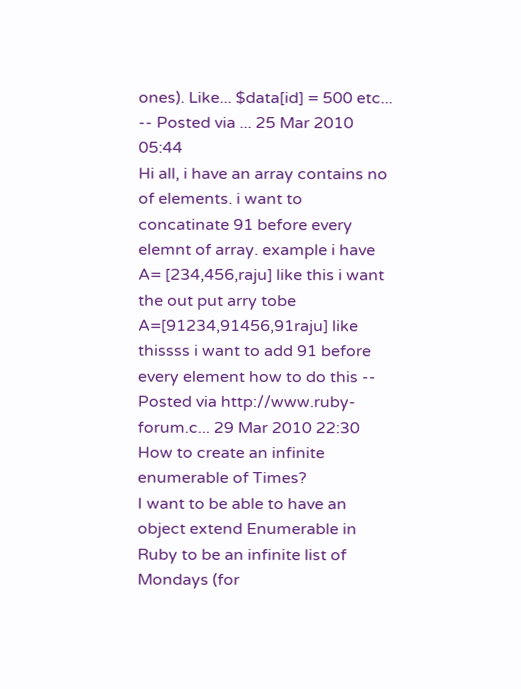ones). Like... $data[id] = 500 etc... -- Posted via ... 25 Mar 2010 05:44
Hi all, i have an array contains no of elements. i want to concatinate 91 before every elemnt of array. example i have A= [234,456,raju] like this i want the out put arry tobe A=[91234,91456,91raju] like thissss i want to add 91 before every element how to do this -- Posted via http://www.ruby-forum.c... 29 Mar 2010 22:30
How to create an infinite enumerable of Times?
I want to be able to have an object extend Enumerable in Ruby to be an infinite list of Mondays (for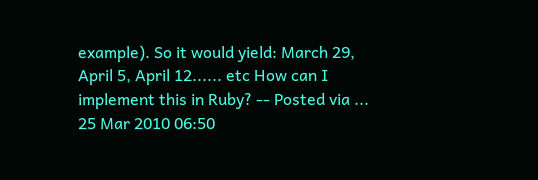example). So it would yield: March 29, April 5, April 12...... etc How can I implement this in Ruby? -- Posted via ... 25 Mar 2010 06:50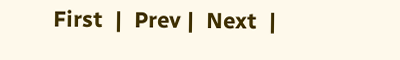First  |  Prev |  Next  |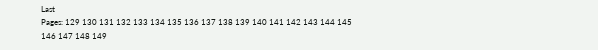Last
Pages: 129 130 131 132 133 134 135 136 137 138 139 140 141 142 143 144 145 146 147 148 149